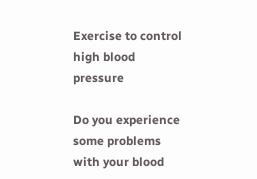Exercise to control high blood pressure

Do you experience some problems with your blood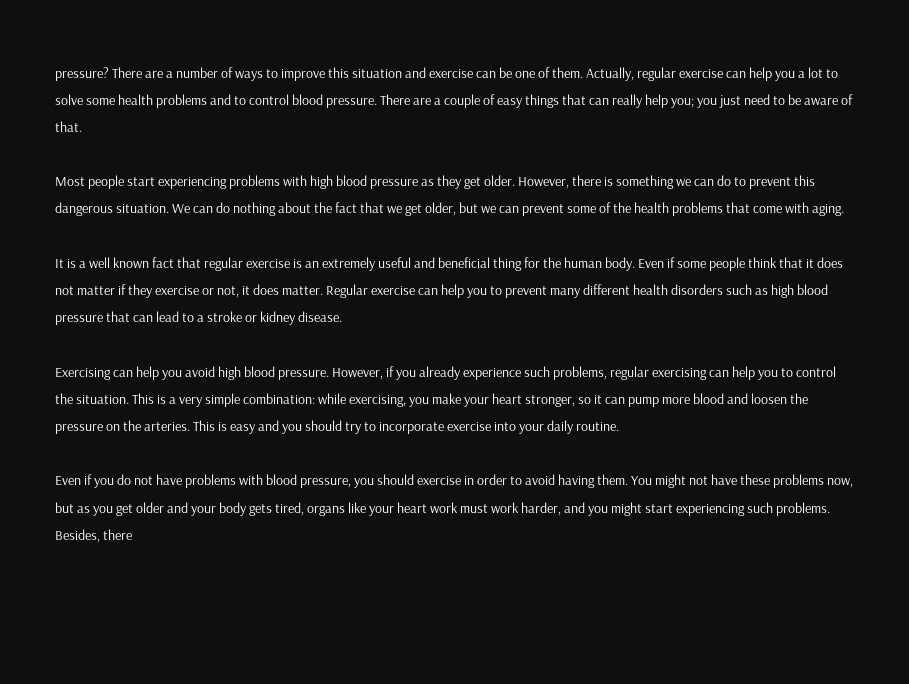pressure? There are a number of ways to improve this situation and exercise can be one of them. Actually, regular exercise can help you a lot to solve some health problems and to control blood pressure. There are a couple of easy things that can really help you; you just need to be aware of that.

Most people start experiencing problems with high blood pressure as they get older. However, there is something we can do to prevent this dangerous situation. We can do nothing about the fact that we get older, but we can prevent some of the health problems that come with aging.

It is a well known fact that regular exercise is an extremely useful and beneficial thing for the human body. Even if some people think that it does not matter if they exercise or not, it does matter. Regular exercise can help you to prevent many different health disorders such as high blood pressure that can lead to a stroke or kidney disease.

Exercising can help you avoid high blood pressure. However, if you already experience such problems, regular exercising can help you to control the situation. This is a very simple combination: while exercising, you make your heart stronger, so it can pump more blood and loosen the pressure on the arteries. This is easy and you should try to incorporate exercise into your daily routine.

Even if you do not have problems with blood pressure, you should exercise in order to avoid having them. You might not have these problems now, but as you get older and your body gets tired, organs like your heart work must work harder, and you might start experiencing such problems. Besides, there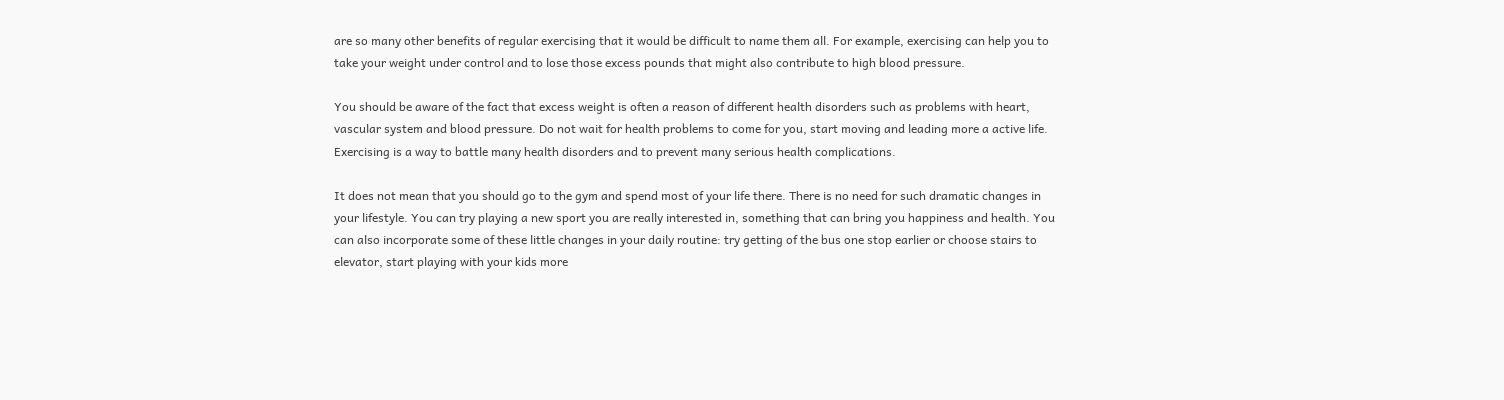are so many other benefits of regular exercising that it would be difficult to name them all. For example, exercising can help you to take your weight under control and to lose those excess pounds that might also contribute to high blood pressure.

You should be aware of the fact that excess weight is often a reason of different health disorders such as problems with heart, vascular system and blood pressure. Do not wait for health problems to come for you, start moving and leading more a active life. Exercising is a way to battle many health disorders and to prevent many serious health complications.

It does not mean that you should go to the gym and spend most of your life there. There is no need for such dramatic changes in your lifestyle. You can try playing a new sport you are really interested in, something that can bring you happiness and health. You can also incorporate some of these little changes in your daily routine: try getting of the bus one stop earlier or choose stairs to elevator, start playing with your kids more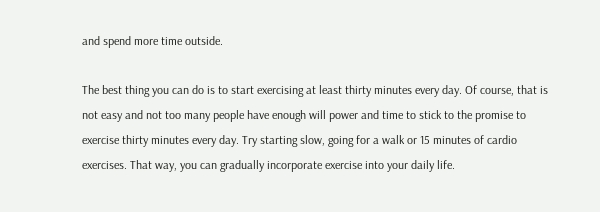and spend more time outside.

The best thing you can do is to start exercising at least thirty minutes every day. Of course, that is not easy and not too many people have enough will power and time to stick to the promise to exercise thirty minutes every day. Try starting slow, going for a walk or 15 minutes of cardio exercises. That way, you can gradually incorporate exercise into your daily life.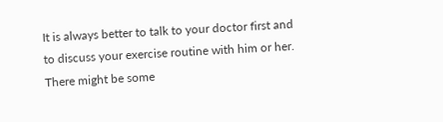It is always better to talk to your doctor first and to discuss your exercise routine with him or her. There might be some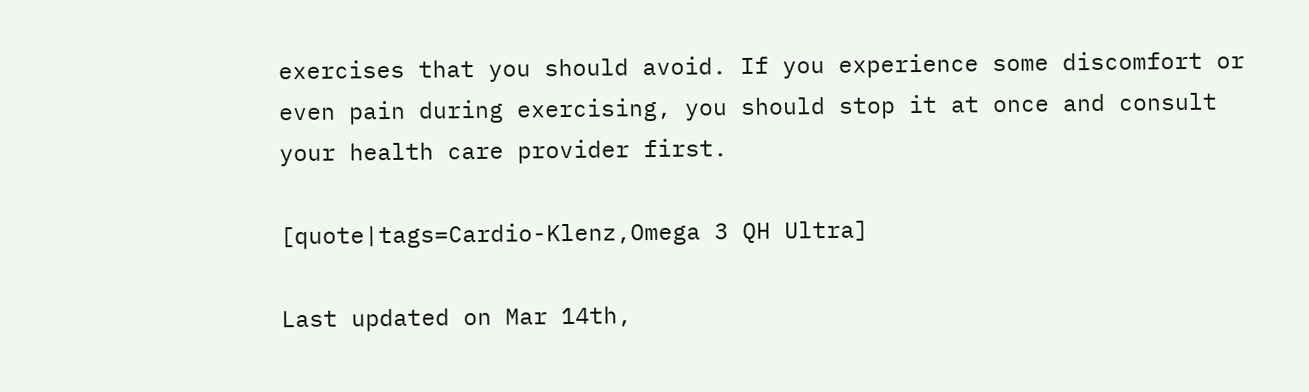exercises that you should avoid. If you experience some discomfort or even pain during exercising, you should stop it at once and consult your health care provider first.

[quote|tags=Cardio-Klenz,Omega 3 QH Ultra]

Last updated on Mar 14th,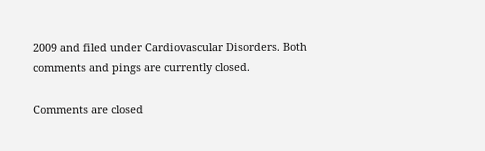2009 and filed under Cardiovascular Disorders. Both comments and pings are currently closed.

Comments are closed